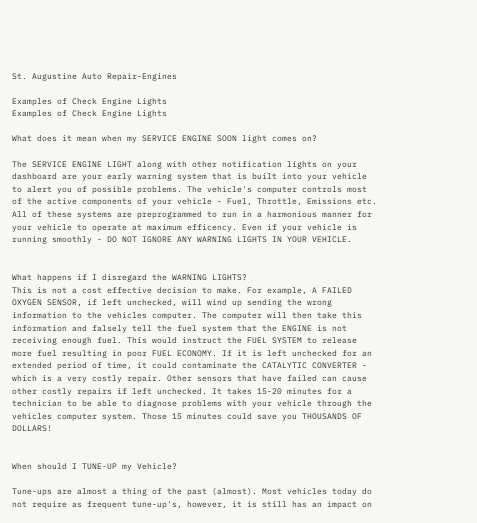St. Augustine Auto Repair-Engines

Examples of Check Engine Lights
Examples of Check Engine Lights

What does it mean when my SERVICE ENGINE SOON light comes on?

The SERVICE ENGINE LIGHT along with other notification lights on your dashboard are your early warning system that is built into your vehicle to alert you of possible problems. The vehicle's computer controls most of the active components of your vehicle - Fuel, Throttle, Emissions etc. All of these systems are preprogrammed to run in a harmonious manner for your vehicle to operate at maximum efficency. Even if your vehicle is running smoothly - DO NOT IGNORE ANY WARNING LIGHTS IN YOUR VEHICLE.


What happens if I disregard the WARNING LIGHTS?
This is not a cost effective decision to make. For example, A FAILED OXYGEN SENSOR, if left unchecked, will wind up sending the wrong information to the vehicles computer. The computer will then take this information and falsely tell the fuel system that the ENGINE is not receiving enough fuel. This would instruct the FUEL SYSTEM to release more fuel resulting in poor FUEL ECONOMY. If it is left unchecked for an extended period of time, it could contaminate the CATALYTIC CONVERTER - which is a very costly repair. Other sensors that have failed can cause other costly repairs if left unchecked. It takes 15-20 minutes for a technician to be able to diagnose problems with your vehicle through the vehicles computer system. Those 15 minutes could save you THOUSANDS OF DOLLARS!


When should I TUNE-UP my Vehicle?

Tune-ups are almost a thing of the past (almost). Most vehicles today do not require as frequent tune-up's, however, it is still has an impact on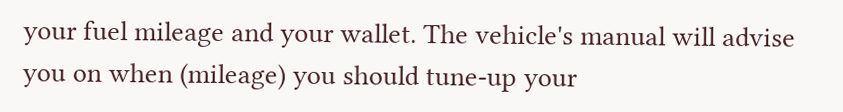your fuel mileage and your wallet. The vehicle's manual will advise you on when (mileage) you should tune-up your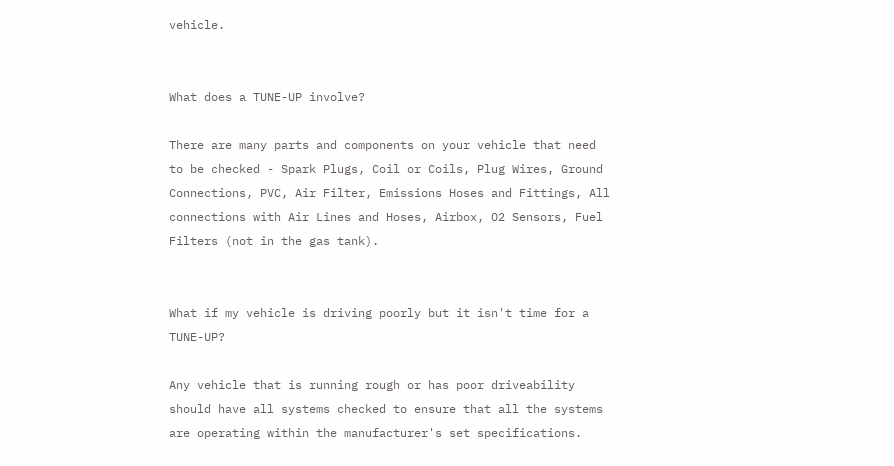vehicle.


What does a TUNE-UP involve?

There are many parts and components on your vehicle that need to be checked - Spark Plugs, Coil or Coils, Plug Wires, Ground Connections, PVC, Air Filter, Emissions Hoses and Fittings, All connections with Air Lines and Hoses, Airbox, O2 Sensors, Fuel Filters (not in the gas tank).


What if my vehicle is driving poorly but it isn't time for a TUNE-UP?

Any vehicle that is running rough or has poor driveability should have all systems checked to ensure that all the systems are operating within the manufacturer's set specifications.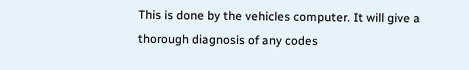This is done by the vehicles computer. It will give a thorough diagnosis of any codes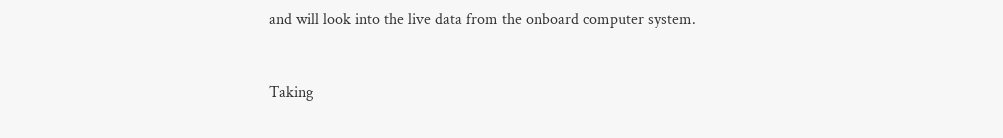and will look into the live data from the onboard computer system.


Taking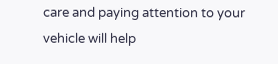care and paying attention to your vehicle will help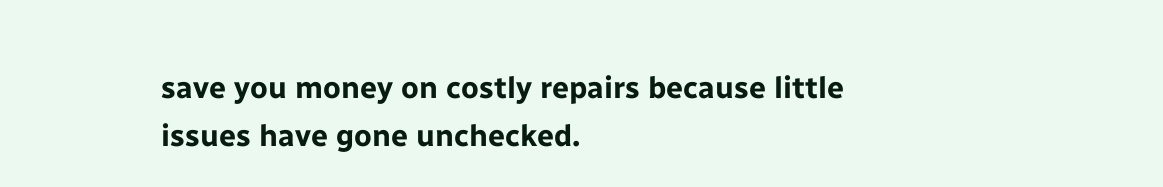save you money on costly repairs because little issues have gone unchecked.